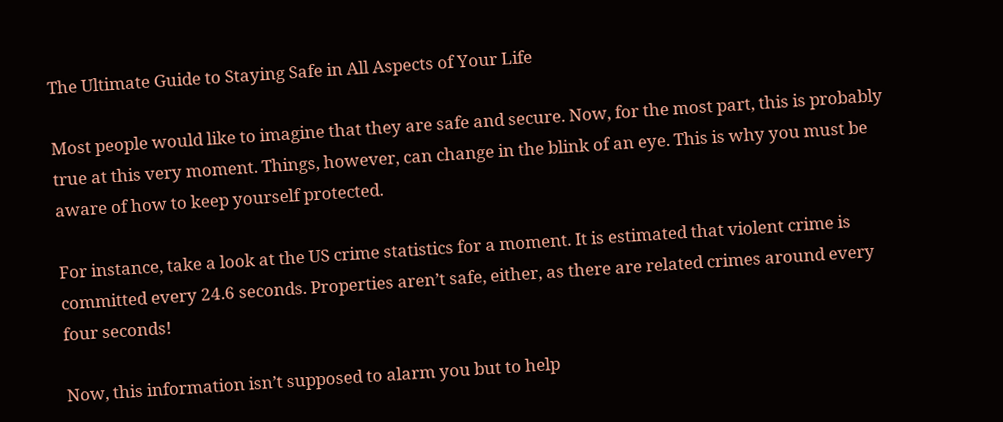The Ultimate Guide to Staying Safe in All Aspects of Your Life

Most people would like to imagine that they are safe and secure. Now, for the most part, this is probably true at this very moment. Things, however, can change in the blink of an eye. This is why you must be aware of how to keep yourself protected.

For instance, take a look at the US crime statistics for a moment. It is estimated that violent crime is committed every 24.6 seconds. Properties aren’t safe, either, as there are related crimes around every four seconds!

Now, this information isn’t supposed to alarm you but to help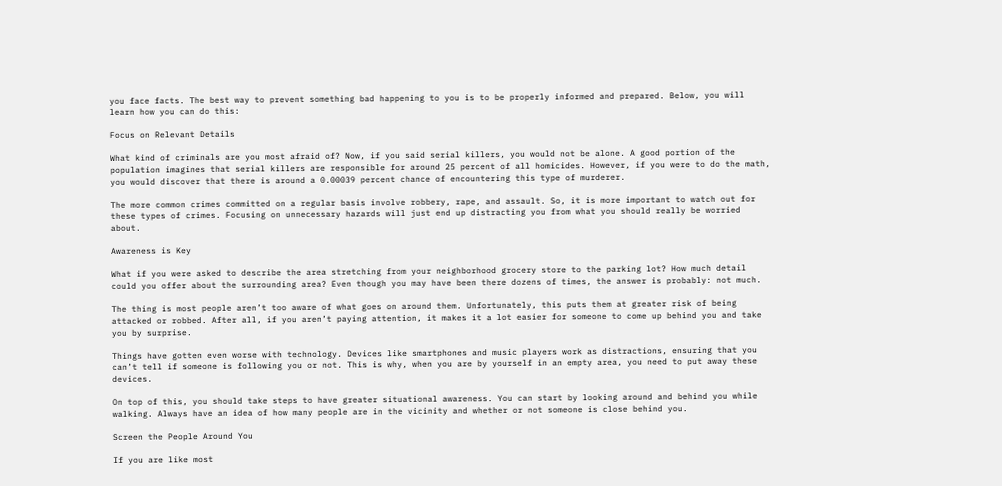you face facts. The best way to prevent something bad happening to you is to be properly informed and prepared. Below, you will learn how you can do this:

Focus on Relevant Details

What kind of criminals are you most afraid of? Now, if you said serial killers, you would not be alone. A good portion of the population imagines that serial killers are responsible for around 25 percent of all homicides. However, if you were to do the math, you would discover that there is around a 0.00039 percent chance of encountering this type of murderer.

The more common crimes committed on a regular basis involve robbery, rape, and assault. So, it is more important to watch out for these types of crimes. Focusing on unnecessary hazards will just end up distracting you from what you should really be worried about.

Awareness is Key

What if you were asked to describe the area stretching from your neighborhood grocery store to the parking lot? How much detail could you offer about the surrounding area? Even though you may have been there dozens of times, the answer is probably: not much.

The thing is most people aren’t too aware of what goes on around them. Unfortunately, this puts them at greater risk of being attacked or robbed. After all, if you aren’t paying attention, it makes it a lot easier for someone to come up behind you and take you by surprise.

Things have gotten even worse with technology. Devices like smartphones and music players work as distractions, ensuring that you can’t tell if someone is following you or not. This is why, when you are by yourself in an empty area, you need to put away these devices.

On top of this, you should take steps to have greater situational awareness. You can start by looking around and behind you while walking. Always have an idea of how many people are in the vicinity and whether or not someone is close behind you.

Screen the People Around You

If you are like most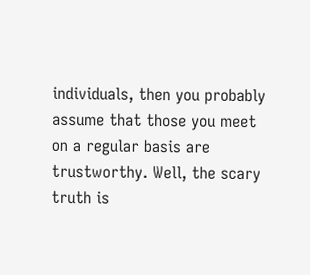individuals, then you probably assume that those you meet on a regular basis are trustworthy. Well, the scary truth is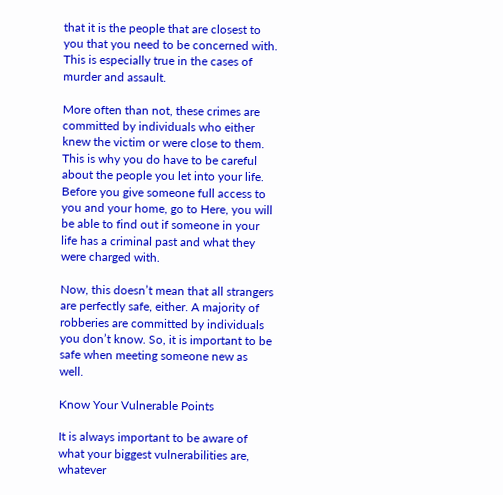that it is the people that are closest to you that you need to be concerned with. This is especially true in the cases of murder and assault.

More often than not, these crimes are committed by individuals who either knew the victim or were close to them. This is why you do have to be careful about the people you let into your life. Before you give someone full access to you and your home, go to Here, you will be able to find out if someone in your life has a criminal past and what they were charged with.

Now, this doesn’t mean that all strangers are perfectly safe, either. A majority of robberies are committed by individuals you don’t know. So, it is important to be safe when meeting someone new as well.

Know Your Vulnerable Points

It is always important to be aware of what your biggest vulnerabilities are, whatever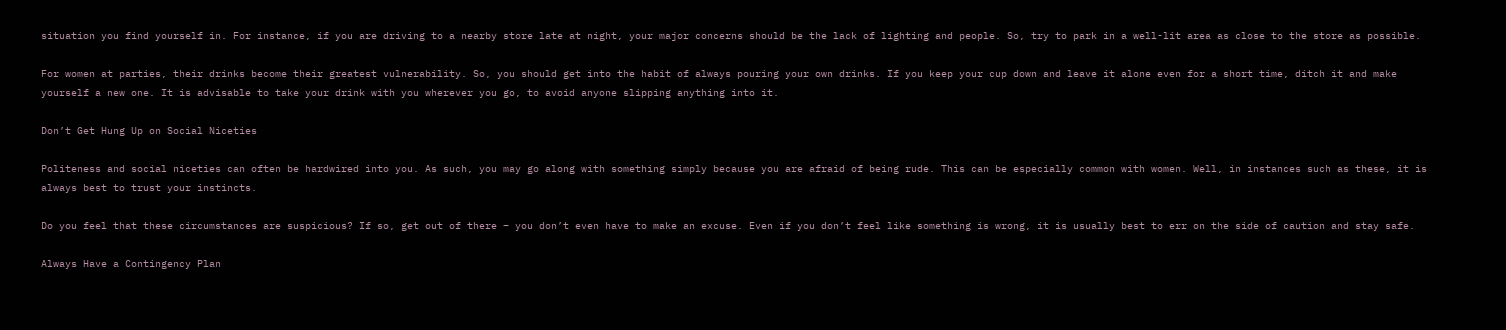situation you find yourself in. For instance, if you are driving to a nearby store late at night, your major concerns should be the lack of lighting and people. So, try to park in a well-lit area as close to the store as possible.

For women at parties, their drinks become their greatest vulnerability. So, you should get into the habit of always pouring your own drinks. If you keep your cup down and leave it alone even for a short time, ditch it and make yourself a new one. It is advisable to take your drink with you wherever you go, to avoid anyone slipping anything into it.

Don’t Get Hung Up on Social Niceties

Politeness and social niceties can often be hardwired into you. As such, you may go along with something simply because you are afraid of being rude. This can be especially common with women. Well, in instances such as these, it is always best to trust your instincts.

Do you feel that these circumstances are suspicious? If so, get out of there – you don’t even have to make an excuse. Even if you don’t feel like something is wrong, it is usually best to err on the side of caution and stay safe.

Always Have a Contingency Plan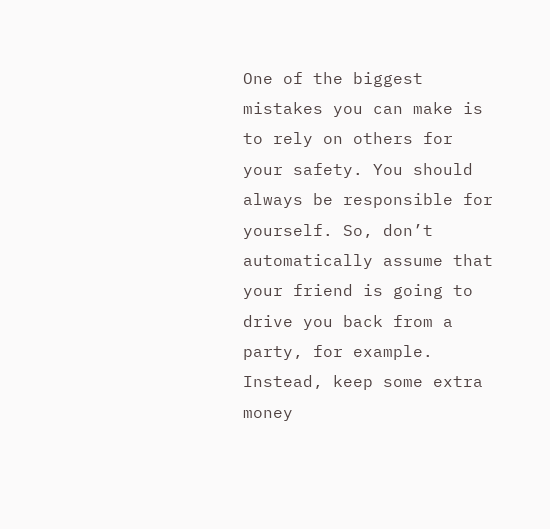One of the biggest mistakes you can make is to rely on others for your safety. You should always be responsible for yourself. So, don’t automatically assume that your friend is going to drive you back from a party, for example. Instead, keep some extra money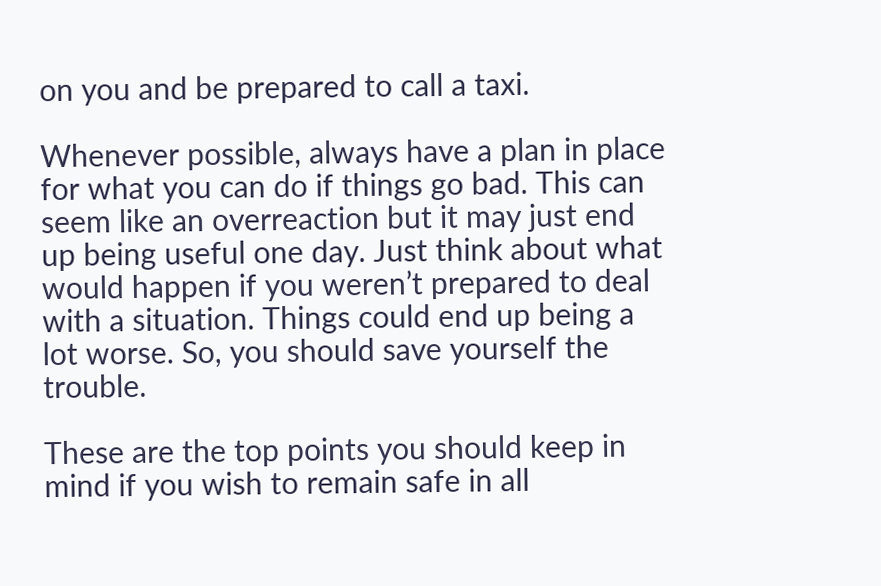on you and be prepared to call a taxi.

Whenever possible, always have a plan in place for what you can do if things go bad. This can seem like an overreaction but it may just end up being useful one day. Just think about what would happen if you weren’t prepared to deal with a situation. Things could end up being a lot worse. So, you should save yourself the trouble.

These are the top points you should keep in mind if you wish to remain safe in all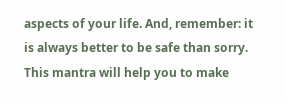aspects of your life. And, remember: it is always better to be safe than sorry. This mantra will help you to make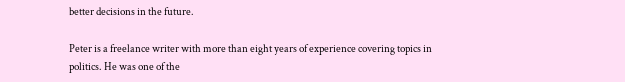better decisions in the future.

Peter is a freelance writer with more than eight years of experience covering topics in politics. He was one of the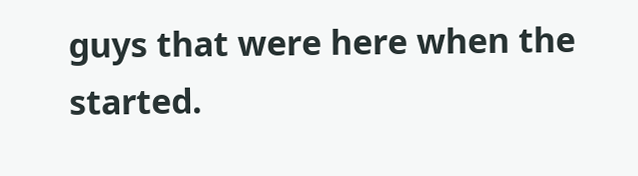guys that were here when the started.